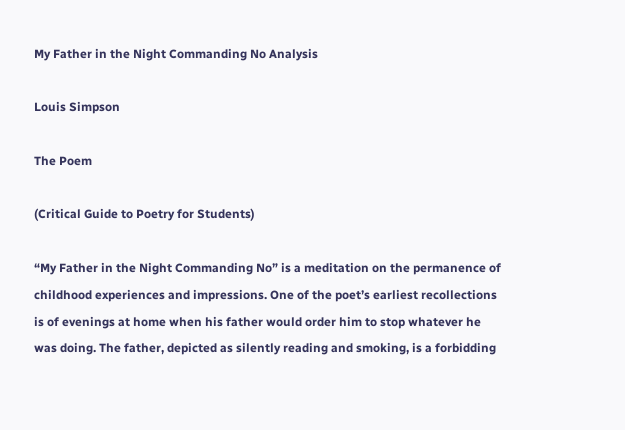My Father in the Night Commanding No Analysis

Louis Simpson

The Poem

(Critical Guide to Poetry for Students)

“My Father in the Night Commanding No” is a meditation on the permanence of childhood experiences and impressions. One of the poet’s earliest recollections is of evenings at home when his father would order him to stop whatever he was doing. The father, depicted as silently reading and smoking, is a forbidding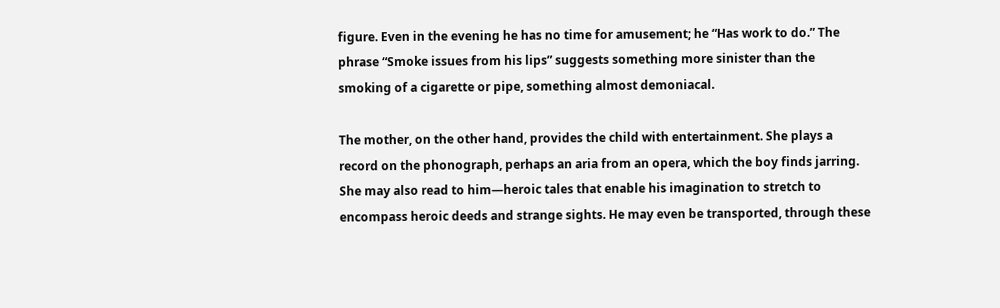figure. Even in the evening he has no time for amusement; he “Has work to do.” The phrase “Smoke issues from his lips” suggests something more sinister than the smoking of a cigarette or pipe, something almost demoniacal.

The mother, on the other hand, provides the child with entertainment. She plays a record on the phonograph, perhaps an aria from an opera, which the boy finds jarring. She may also read to him—heroic tales that enable his imagination to stretch to encompass heroic deeds and strange sights. He may even be transported, through these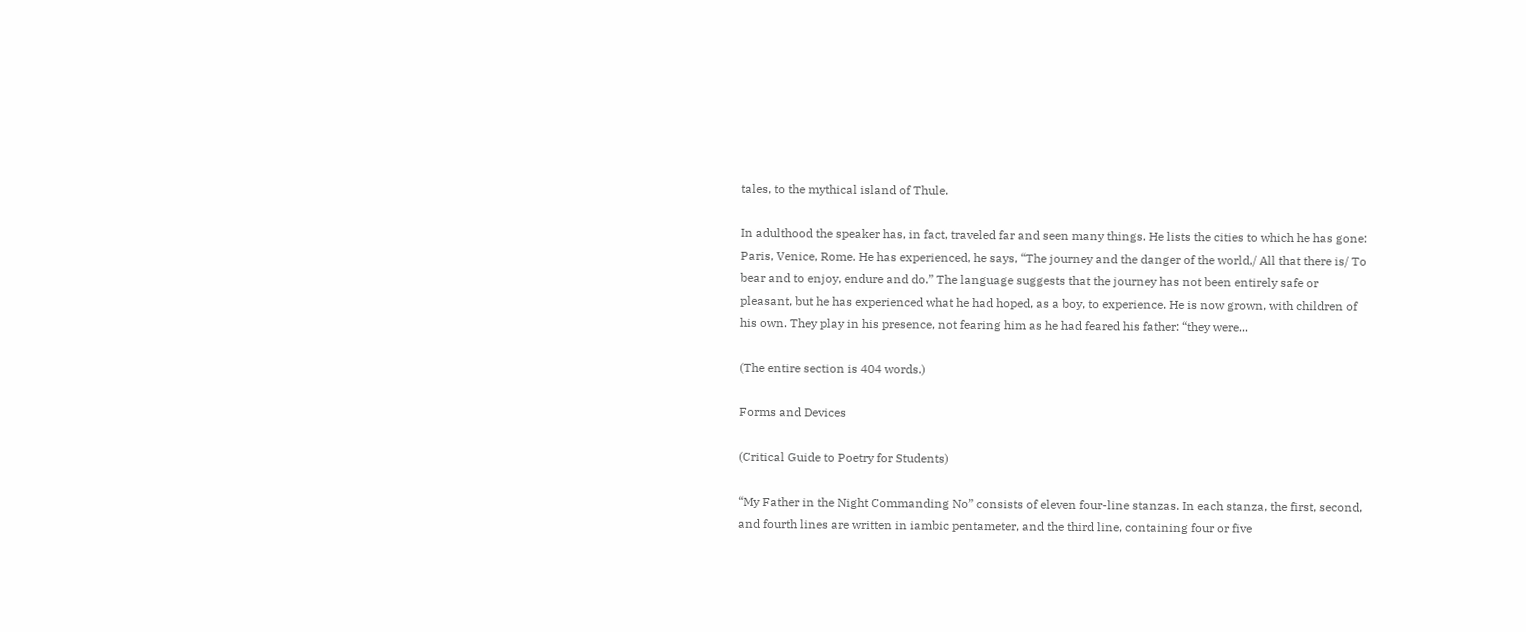tales, to the mythical island of Thule.

In adulthood the speaker has, in fact, traveled far and seen many things. He lists the cities to which he has gone: Paris, Venice, Rome. He has experienced, he says, “The journey and the danger of the world,/ All that there is/ To bear and to enjoy, endure and do.” The language suggests that the journey has not been entirely safe or pleasant, but he has experienced what he had hoped, as a boy, to experience. He is now grown, with children of his own. They play in his presence, not fearing him as he had feared his father: “they were...

(The entire section is 404 words.)

Forms and Devices

(Critical Guide to Poetry for Students)

“My Father in the Night Commanding No” consists of eleven four-line stanzas. In each stanza, the first, second, and fourth lines are written in iambic pentameter, and the third line, containing four or five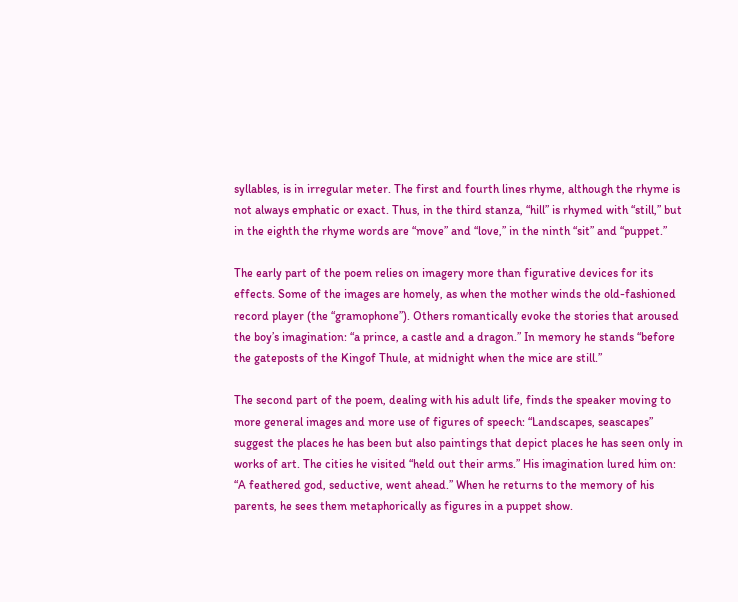syllables, is in irregular meter. The first and fourth lines rhyme, although the rhyme is not always emphatic or exact. Thus, in the third stanza, “hill” is rhymed with “still,” but in the eighth the rhyme words are “move” and “love,” in the ninth “sit” and “puppet.”

The early part of the poem relies on imagery more than figurative devices for its effects. Some of the images are homely, as when the mother winds the old-fashioned record player (the “gramophone”). Others romantically evoke the stories that aroused the boy’s imagination: “a prince, a castle and a dragon.” In memory he stands “before the gateposts of the Kingof Thule, at midnight when the mice are still.”

The second part of the poem, dealing with his adult life, finds the speaker moving to more general images and more use of figures of speech: “Landscapes, seascapes” suggest the places he has been but also paintings that depict places he has seen only in works of art. The cities he visited “held out their arms.” His imagination lured him on: “A feathered god, seductive, went ahead.” When he returns to the memory of his parents, he sees them metaphorically as figures in a puppet show.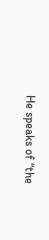He speaks of “the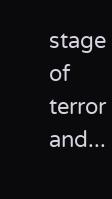stage of terror and...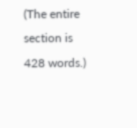(The entire section is 428 words.)